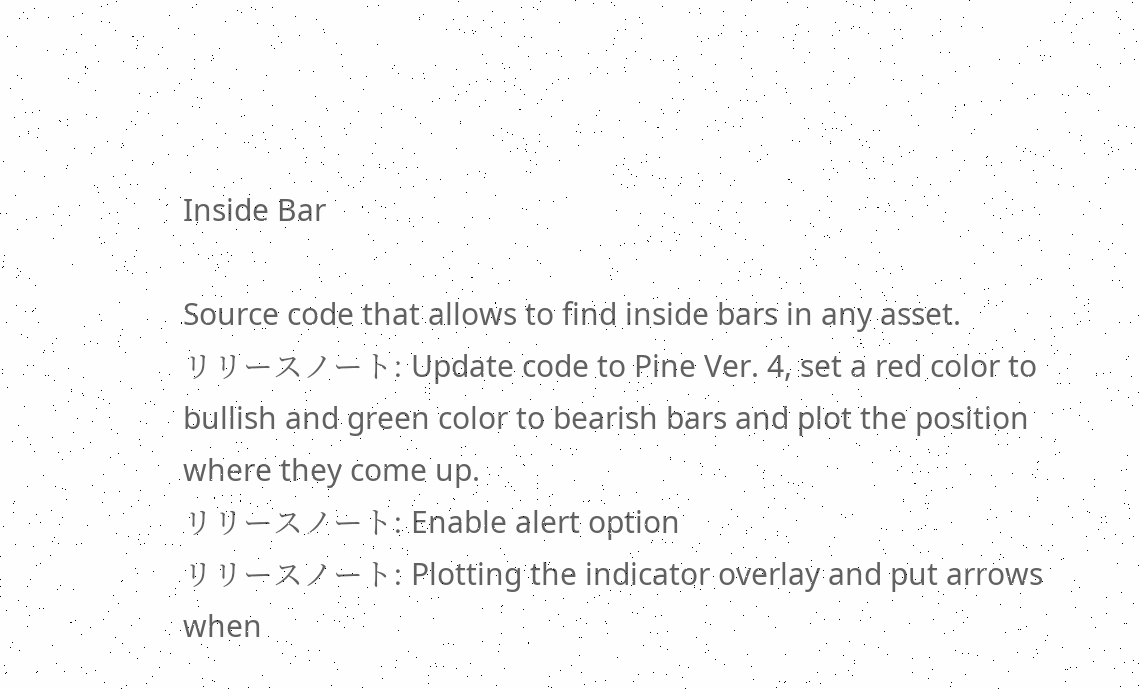Inside Bar

Source code that allows to find inside bars in any asset.
リリースノート: Update code to Pine Ver. 4, set a red color to bullish and green color to bearish bars and plot the position where they come up.
リリースノート: Enable alert option
リリースノート: Plotting the indicator overlay and put arrows when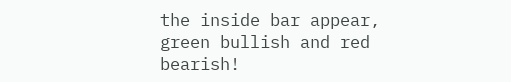the inside bar appear, green bullish and red bearish!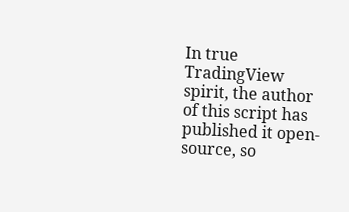In true TradingView spirit, the author of this script has published it open-source, so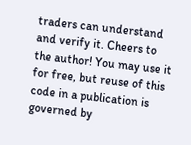traders can understand and verify it. Cheers to the author! You may use it for free, but reuse of this code in a publication is governed by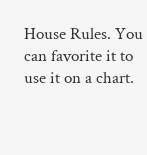House Rules. You can favorite it to use it on a chart.